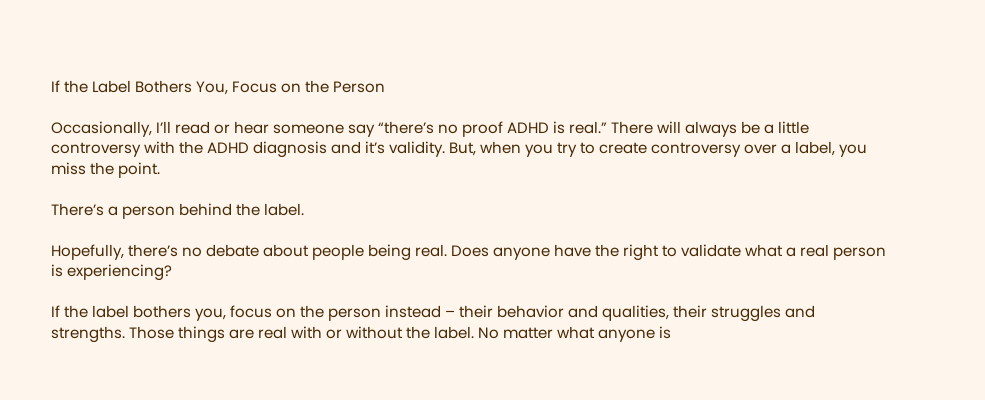If the Label Bothers You, Focus on the Person

Occasionally, I’ll read or hear someone say “there’s no proof ADHD is real.” There will always be a little controversy with the ADHD diagnosis and it’s validity. But, when you try to create controversy over a label, you miss the point.

There’s a person behind the label.

Hopefully, there’s no debate about people being real. Does anyone have the right to validate what a real person is experiencing?

If the label bothers you, focus on the person instead – their behavior and qualities, their struggles and strengths. Those things are real with or without the label. No matter what anyone is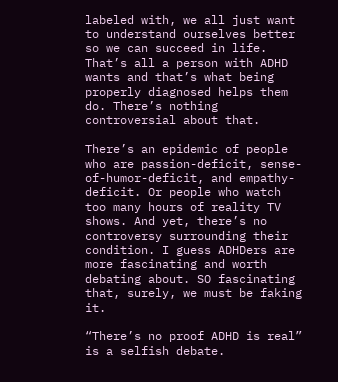labeled with, we all just want to understand ourselves better so we can succeed in life. That’s all a person with ADHD wants and that’s what being properly diagnosed helps them do. There’s nothing controversial about that.

There’s an epidemic of people who are passion-deficit, sense-of-humor-deficit, and empathy-deficit. Or people who watch too many hours of reality TV shows. And yet, there’s no controversy surrounding their condition. I guess ADHDers are more fascinating and worth debating about. SO fascinating that, surely, we must be faking it.

“There’s no proof ADHD is real” is a selfish debate.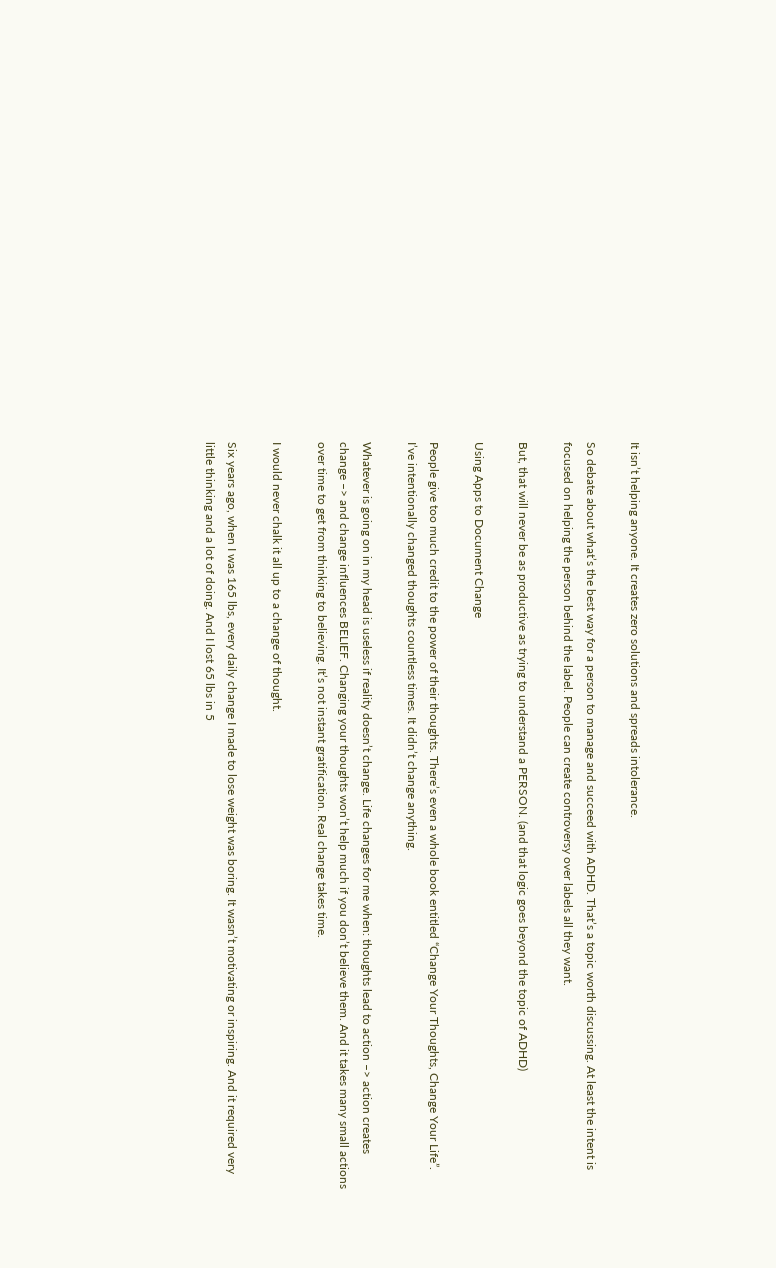It isn’t helping anyone. It creates zero solutions and spreads intolerance.

So debate about what’s the best way for a person to manage and succeed with ADHD. That’s a topic worth discussing. At least the intent is focused on helping the person behind the label. People can create controversy over labels all they want.

But, that will never be as productive as trying to understand a PERSON. (and that logic goes beyond the topic of ADHD)

Using Apps to Document Change

People give too much credit to the power of their thoughts. There’s even a whole book entitled “Change Your Thoughts, Change Your Life”.  I’ve intentionally changed thoughts countless times. It didn’t change anything.

Whatever is going on in my head is useless if reality doesn’t change. Life changes for me when: thoughts lead to action –> action creates change –> and change influences BELIEF. Changing your thoughts won’t help much if you don’t believe them. And it takes many small actions over time to get from thinking to believing. It’s not instant gratification. Real change takes time.

I would never chalk it all up to a change of thought.

Six years ago, when I was 165 lbs, every daily change I made to lose weight was boring. It wasn’t motivating or inspiring. And it required very little thinking and a lot of doing. And I lost 65 lbs in 5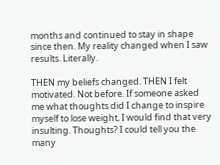months and continued to stay in shape since then. My reality changed when I saw results. Literally.

THEN my beliefs changed. THEN I felt motivated. Not before. If someone asked me what thoughts did I change to inspire myself to lose weight, I would find that very insulting. Thoughts? I could tell you the many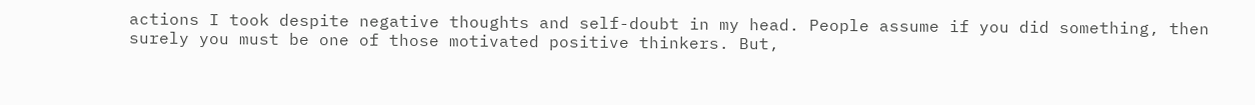actions I took despite negative thoughts and self-doubt in my head. People assume if you did something, then surely you must be one of those motivated positive thinkers. But,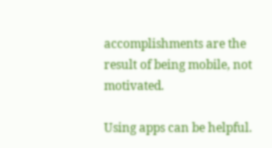accomplishments are the result of being mobile, not motivated.

Using apps can be helpful.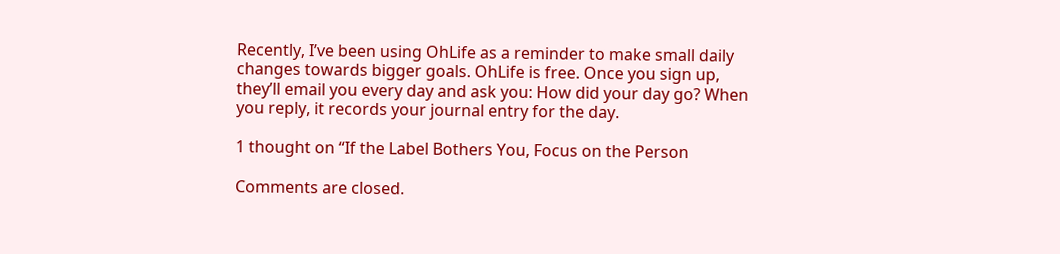Recently, I’ve been using OhLife as a reminder to make small daily changes towards bigger goals. OhLife is free. Once you sign up, they’ll email you every day and ask you: How did your day go? When you reply, it records your journal entry for the day.

1 thought on “If the Label Bothers You, Focus on the Person

Comments are closed.